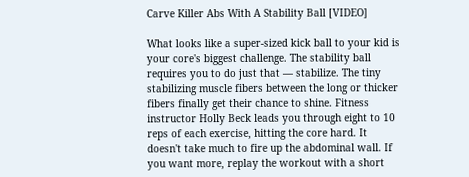Carve Killer Abs With A Stability Ball [VIDEO]

What looks like a super-sized kick ball to your kid is your core's biggest challenge. The stability ball requires you to do just that — stabilize. The tiny stabilizing muscle fibers between the long or thicker fibers finally get their chance to shine. Fitness instructor Holly Beck leads you through eight to 10 reps of each exercise, hitting the core hard. It doesn't take much to fire up the abdominal wall. If you want more, replay the workout with a short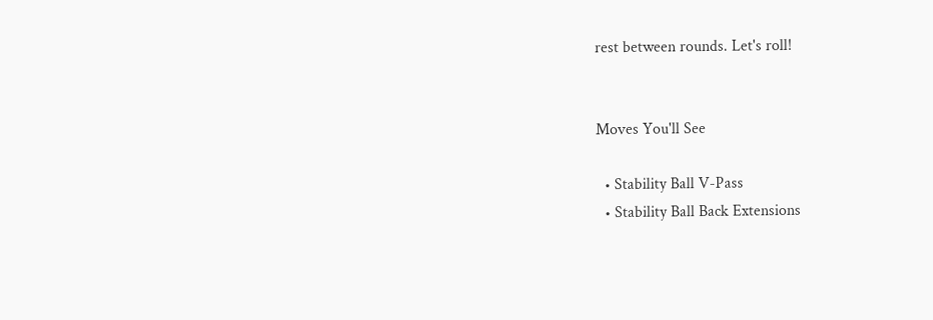rest between rounds. Let's roll!


Moves You'll See

  • Stability Ball V-Pass
  • Stability Ball Back Extensions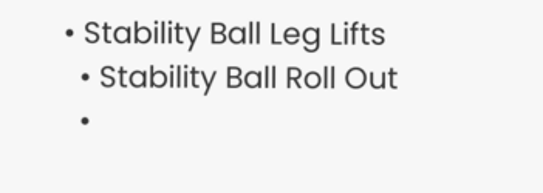• Stability Ball Leg Lifts
  • Stability Ball Roll Out
  •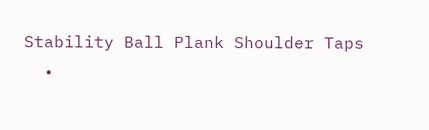Stability Ball Plank Shoulder Taps
  •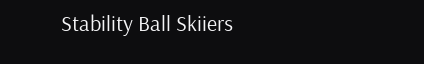Stability Ball Skiiers